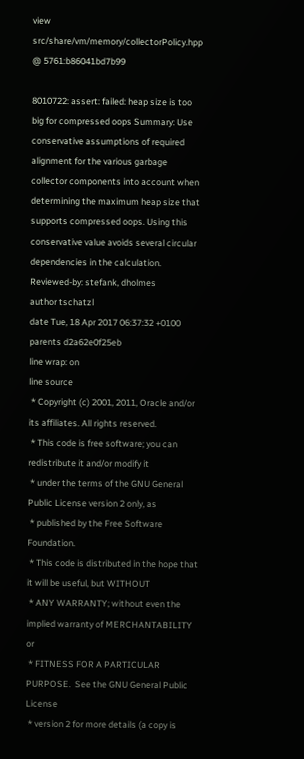view src/share/vm/memory/collectorPolicy.hpp @ 5761:b86041bd7b99

8010722: assert: failed: heap size is too big for compressed oops Summary: Use conservative assumptions of required alignment for the various garbage collector components into account when determining the maximum heap size that supports compressed oops. Using this conservative value avoids several circular dependencies in the calculation. Reviewed-by: stefank, dholmes
author tschatzl
date Tue, 18 Apr 2017 06:37:32 +0100
parents d2a62e0f25eb
line wrap: on
line source
 * Copyright (c) 2001, 2011, Oracle and/or its affiliates. All rights reserved.
 * This code is free software; you can redistribute it and/or modify it
 * under the terms of the GNU General Public License version 2 only, as
 * published by the Free Software Foundation.
 * This code is distributed in the hope that it will be useful, but WITHOUT
 * ANY WARRANTY; without even the implied warranty of MERCHANTABILITY or
 * FITNESS FOR A PARTICULAR PURPOSE.  See the GNU General Public License
 * version 2 for more details (a copy is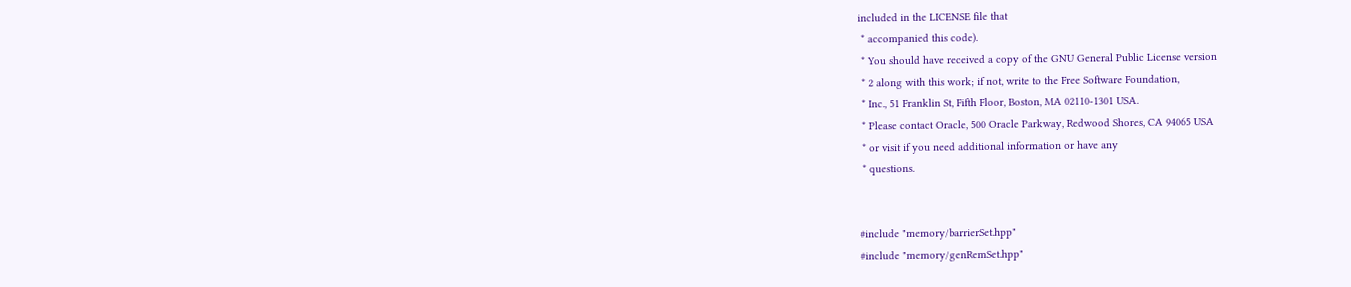included in the LICENSE file that
 * accompanied this code).
 * You should have received a copy of the GNU General Public License version
 * 2 along with this work; if not, write to the Free Software Foundation,
 * Inc., 51 Franklin St, Fifth Floor, Boston, MA 02110-1301 USA.
 * Please contact Oracle, 500 Oracle Parkway, Redwood Shores, CA 94065 USA
 * or visit if you need additional information or have any
 * questions.


#include "memory/barrierSet.hpp"
#include "memory/genRemSet.hpp"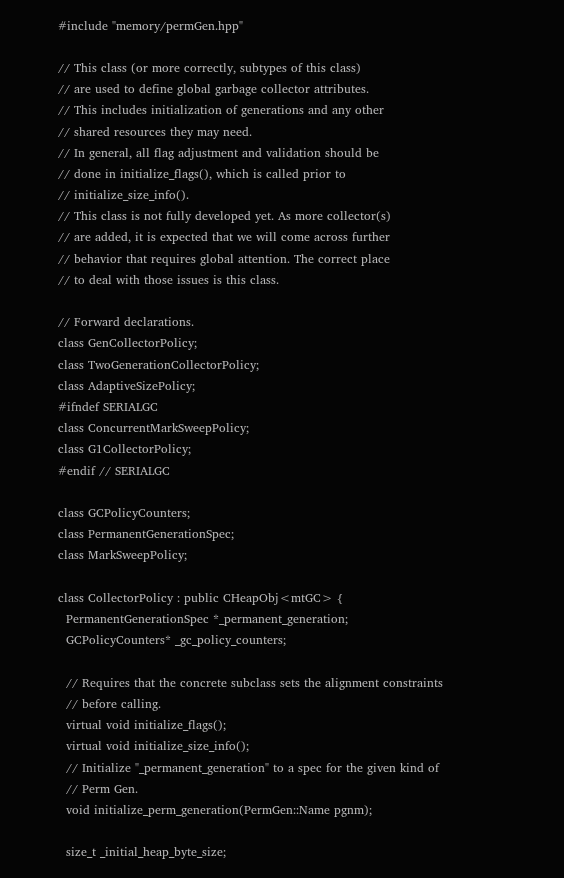#include "memory/permGen.hpp"

// This class (or more correctly, subtypes of this class)
// are used to define global garbage collector attributes.
// This includes initialization of generations and any other
// shared resources they may need.
// In general, all flag adjustment and validation should be
// done in initialize_flags(), which is called prior to
// initialize_size_info().
// This class is not fully developed yet. As more collector(s)
// are added, it is expected that we will come across further
// behavior that requires global attention. The correct place
// to deal with those issues is this class.

// Forward declarations.
class GenCollectorPolicy;
class TwoGenerationCollectorPolicy;
class AdaptiveSizePolicy;
#ifndef SERIALGC
class ConcurrentMarkSweepPolicy;
class G1CollectorPolicy;
#endif // SERIALGC

class GCPolicyCounters;
class PermanentGenerationSpec;
class MarkSweepPolicy;

class CollectorPolicy : public CHeapObj<mtGC> {
  PermanentGenerationSpec *_permanent_generation;
  GCPolicyCounters* _gc_policy_counters;

  // Requires that the concrete subclass sets the alignment constraints
  // before calling.
  virtual void initialize_flags();
  virtual void initialize_size_info();
  // Initialize "_permanent_generation" to a spec for the given kind of
  // Perm Gen.
  void initialize_perm_generation(PermGen::Name pgnm);

  size_t _initial_heap_byte_size;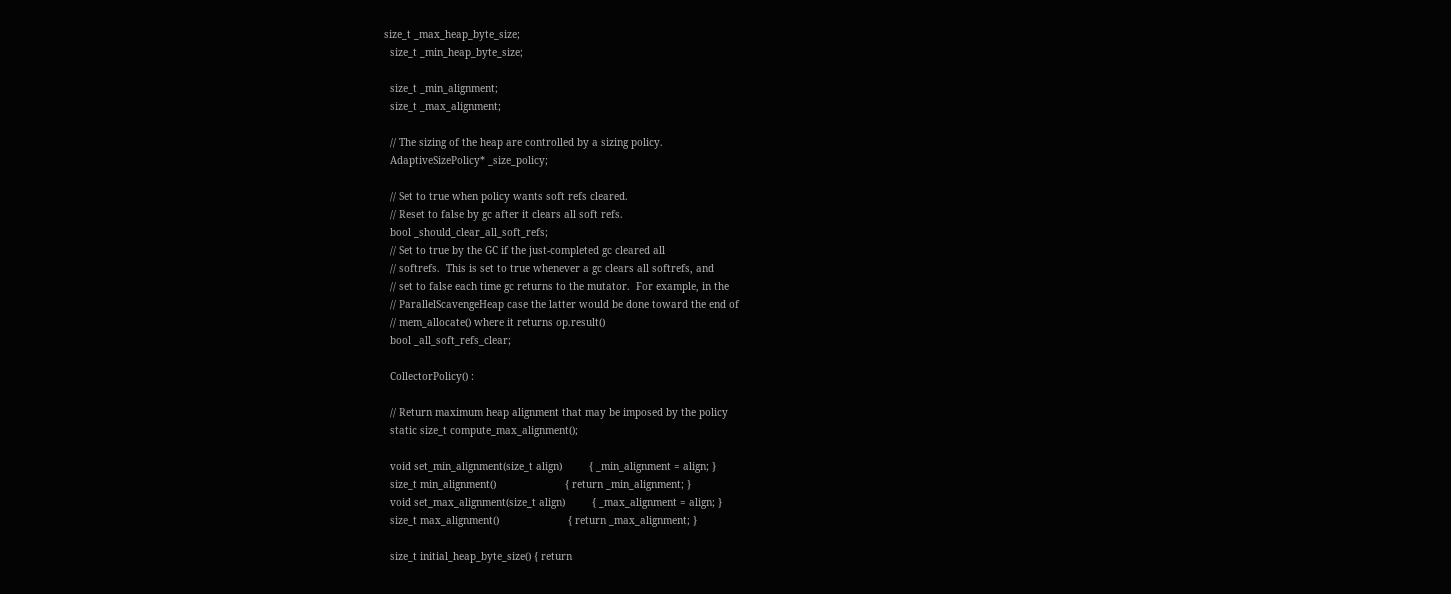size_t _max_heap_byte_size;
  size_t _min_heap_byte_size;

  size_t _min_alignment;
  size_t _max_alignment;

  // The sizing of the heap are controlled by a sizing policy.
  AdaptiveSizePolicy* _size_policy;

  // Set to true when policy wants soft refs cleared.
  // Reset to false by gc after it clears all soft refs.
  bool _should_clear_all_soft_refs;
  // Set to true by the GC if the just-completed gc cleared all
  // softrefs.  This is set to true whenever a gc clears all softrefs, and
  // set to false each time gc returns to the mutator.  For example, in the
  // ParallelScavengeHeap case the latter would be done toward the end of
  // mem_allocate() where it returns op.result()
  bool _all_soft_refs_clear;

  CollectorPolicy() :

  // Return maximum heap alignment that may be imposed by the policy
  static size_t compute_max_alignment();

  void set_min_alignment(size_t align)         { _min_alignment = align; }
  size_t min_alignment()                       { return _min_alignment; }
  void set_max_alignment(size_t align)         { _max_alignment = align; }
  size_t max_alignment()                       { return _max_alignment; }

  size_t initial_heap_byte_size() { return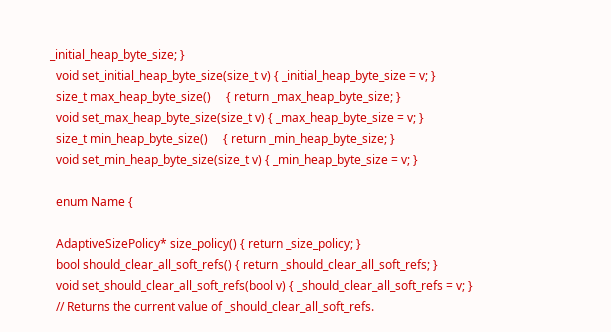_initial_heap_byte_size; }
  void set_initial_heap_byte_size(size_t v) { _initial_heap_byte_size = v; }
  size_t max_heap_byte_size()     { return _max_heap_byte_size; }
  void set_max_heap_byte_size(size_t v) { _max_heap_byte_size = v; }
  size_t min_heap_byte_size()     { return _min_heap_byte_size; }
  void set_min_heap_byte_size(size_t v) { _min_heap_byte_size = v; }

  enum Name {

  AdaptiveSizePolicy* size_policy() { return _size_policy; }
  bool should_clear_all_soft_refs() { return _should_clear_all_soft_refs; }
  void set_should_clear_all_soft_refs(bool v) { _should_clear_all_soft_refs = v; }
  // Returns the current value of _should_clear_all_soft_refs.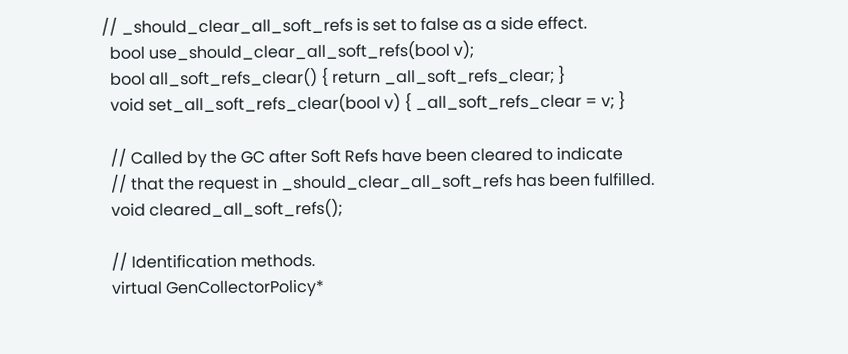// _should_clear_all_soft_refs is set to false as a side effect.
  bool use_should_clear_all_soft_refs(bool v);
  bool all_soft_refs_clear() { return _all_soft_refs_clear; }
  void set_all_soft_refs_clear(bool v) { _all_soft_refs_clear = v; }

  // Called by the GC after Soft Refs have been cleared to indicate
  // that the request in _should_clear_all_soft_refs has been fulfilled.
  void cleared_all_soft_refs();

  // Identification methods.
  virtual GenCollectorPolicy*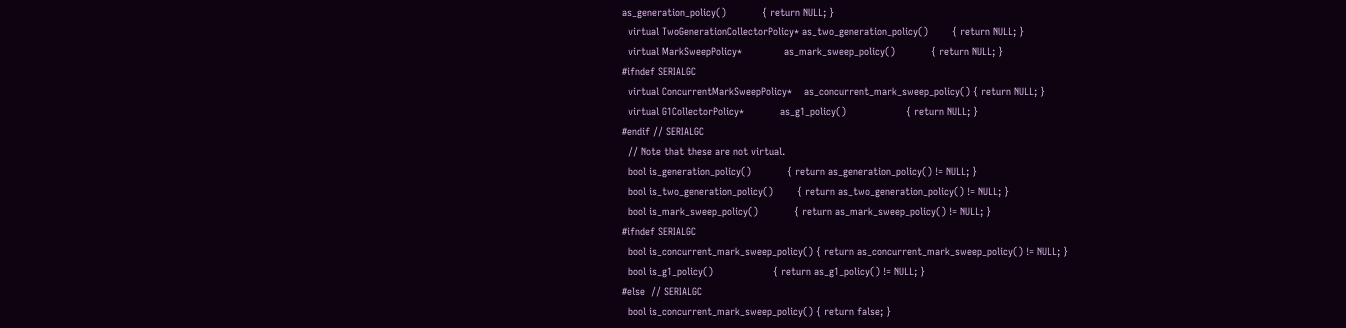as_generation_policy()            { return NULL; }
  virtual TwoGenerationCollectorPolicy* as_two_generation_policy()        { return NULL; }
  virtual MarkSweepPolicy*              as_mark_sweep_policy()            { return NULL; }
#ifndef SERIALGC
  virtual ConcurrentMarkSweepPolicy*    as_concurrent_mark_sweep_policy() { return NULL; }
  virtual G1CollectorPolicy*            as_g1_policy()                    { return NULL; }
#endif // SERIALGC
  // Note that these are not virtual.
  bool is_generation_policy()            { return as_generation_policy() != NULL; }
  bool is_two_generation_policy()        { return as_two_generation_policy() != NULL; }
  bool is_mark_sweep_policy()            { return as_mark_sweep_policy() != NULL; }
#ifndef SERIALGC
  bool is_concurrent_mark_sweep_policy() { return as_concurrent_mark_sweep_policy() != NULL; }
  bool is_g1_policy()                    { return as_g1_policy() != NULL; }
#else  // SERIALGC
  bool is_concurrent_mark_sweep_policy() { return false; }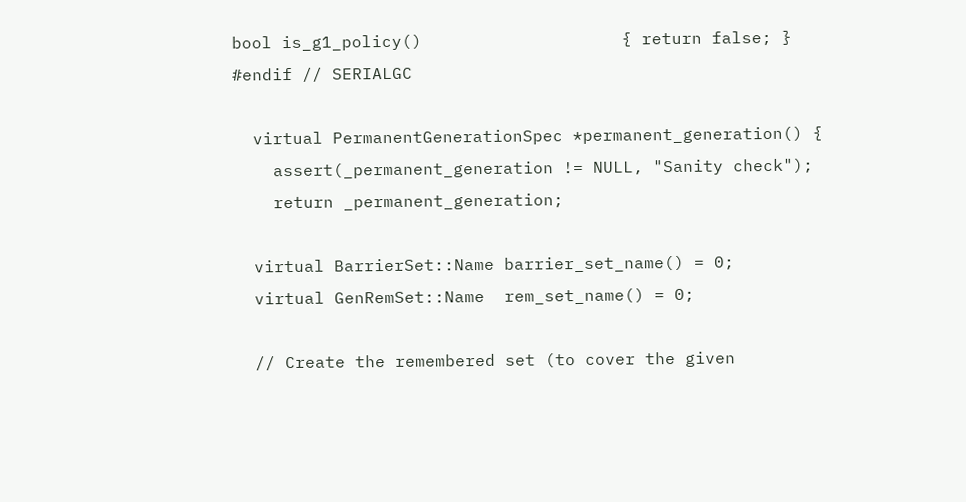bool is_g1_policy()                    { return false; }
#endif // SERIALGC

  virtual PermanentGenerationSpec *permanent_generation() {
    assert(_permanent_generation != NULL, "Sanity check");
    return _permanent_generation;

  virtual BarrierSet::Name barrier_set_name() = 0;
  virtual GenRemSet::Name  rem_set_name() = 0;

  // Create the remembered set (to cover the given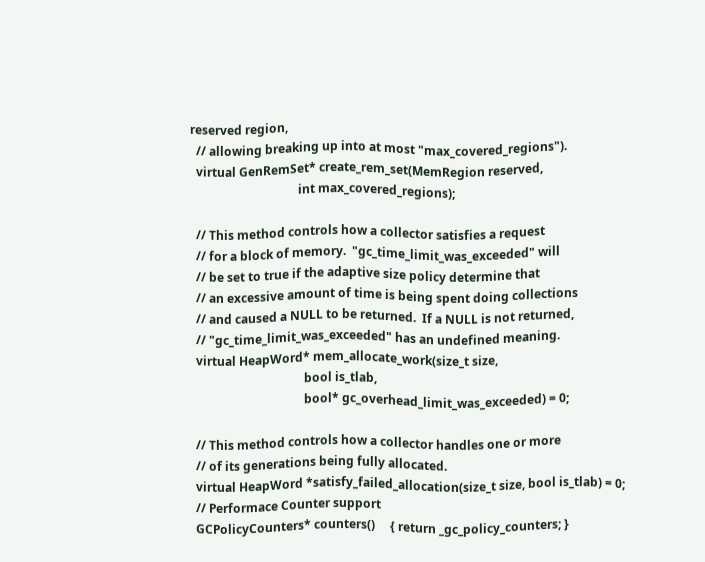reserved region,
  // allowing breaking up into at most "max_covered_regions").
  virtual GenRemSet* create_rem_set(MemRegion reserved,
                                    int max_covered_regions);

  // This method controls how a collector satisfies a request
  // for a block of memory.  "gc_time_limit_was_exceeded" will
  // be set to true if the adaptive size policy determine that
  // an excessive amount of time is being spent doing collections
  // and caused a NULL to be returned.  If a NULL is not returned,
  // "gc_time_limit_was_exceeded" has an undefined meaning.
  virtual HeapWord* mem_allocate_work(size_t size,
                                      bool is_tlab,
                                      bool* gc_overhead_limit_was_exceeded) = 0;

  // This method controls how a collector handles one or more
  // of its generations being fully allocated.
  virtual HeapWord *satisfy_failed_allocation(size_t size, bool is_tlab) = 0;
  // Performace Counter support
  GCPolicyCounters* counters()     { return _gc_policy_counters; }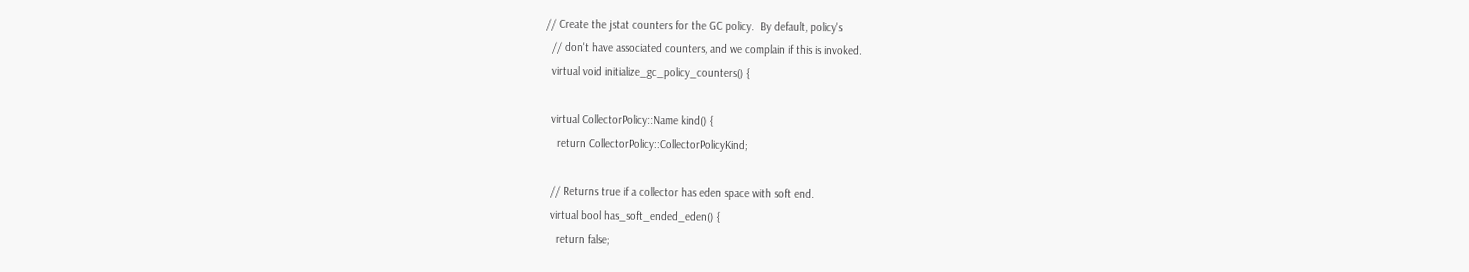// Create the jstat counters for the GC policy.  By default, policy's
  // don't have associated counters, and we complain if this is invoked.
  virtual void initialize_gc_policy_counters() {

  virtual CollectorPolicy::Name kind() {
    return CollectorPolicy::CollectorPolicyKind;

  // Returns true if a collector has eden space with soft end.
  virtual bool has_soft_ended_eden() {
    return false;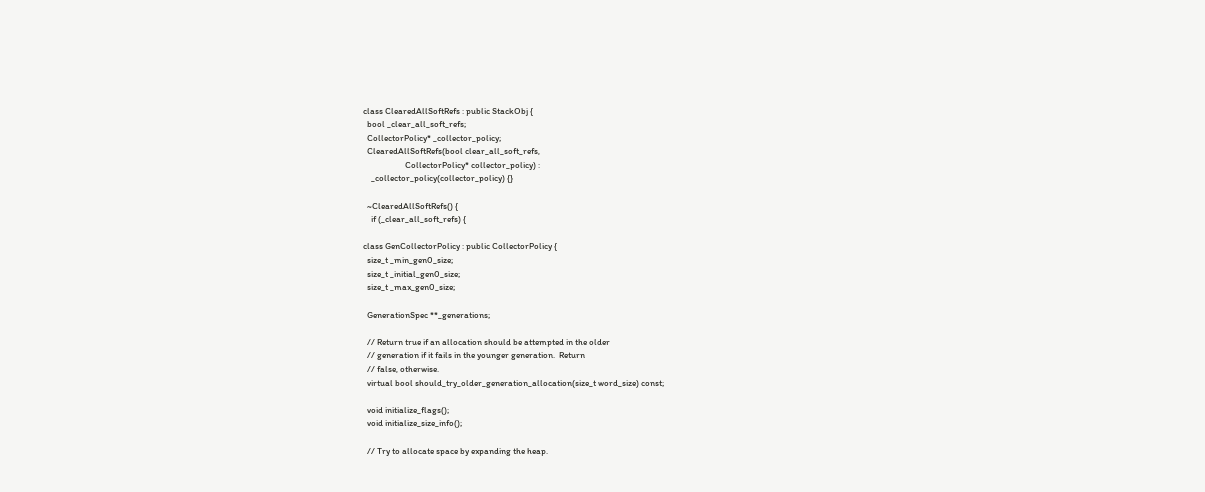class ClearedAllSoftRefs : public StackObj {
  bool _clear_all_soft_refs;
  CollectorPolicy* _collector_policy;
  ClearedAllSoftRefs(bool clear_all_soft_refs,
                     CollectorPolicy* collector_policy) :
    _collector_policy(collector_policy) {}

  ~ClearedAllSoftRefs() {
    if (_clear_all_soft_refs) {

class GenCollectorPolicy : public CollectorPolicy {
  size_t _min_gen0_size;
  size_t _initial_gen0_size;
  size_t _max_gen0_size;

  GenerationSpec **_generations;

  // Return true if an allocation should be attempted in the older
  // generation if it fails in the younger generation.  Return
  // false, otherwise.
  virtual bool should_try_older_generation_allocation(size_t word_size) const;

  void initialize_flags();
  void initialize_size_info();

  // Try to allocate space by expanding the heap.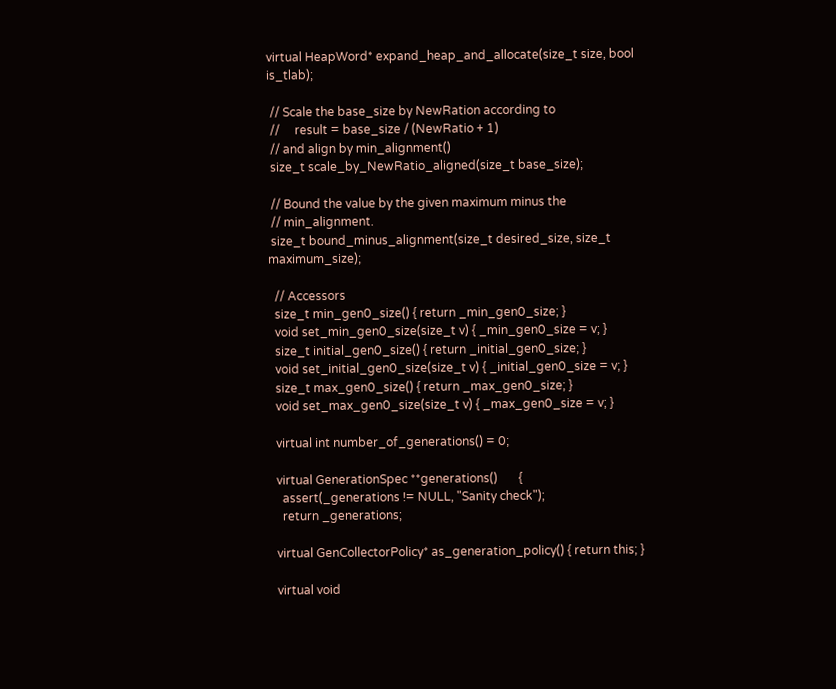virtual HeapWord* expand_heap_and_allocate(size_t size, bool is_tlab);

 // Scale the base_size by NewRation according to
 //     result = base_size / (NewRatio + 1)
 // and align by min_alignment()
 size_t scale_by_NewRatio_aligned(size_t base_size);

 // Bound the value by the given maximum minus the
 // min_alignment.
 size_t bound_minus_alignment(size_t desired_size, size_t maximum_size);

  // Accessors
  size_t min_gen0_size() { return _min_gen0_size; }
  void set_min_gen0_size(size_t v) { _min_gen0_size = v; }
  size_t initial_gen0_size() { return _initial_gen0_size; }
  void set_initial_gen0_size(size_t v) { _initial_gen0_size = v; }
  size_t max_gen0_size() { return _max_gen0_size; }
  void set_max_gen0_size(size_t v) { _max_gen0_size = v; }

  virtual int number_of_generations() = 0;

  virtual GenerationSpec **generations()       {
    assert(_generations != NULL, "Sanity check");
    return _generations;

  virtual GenCollectorPolicy* as_generation_policy() { return this; }

  virtual void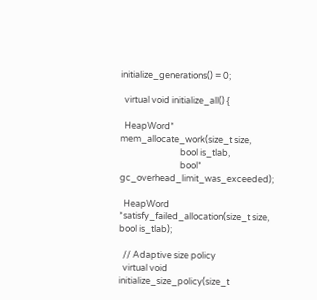initialize_generations() = 0;

  virtual void initialize_all() {

  HeapWord* mem_allocate_work(size_t size,
                              bool is_tlab,
                              bool* gc_overhead_limit_was_exceeded);

  HeapWord *satisfy_failed_allocation(size_t size, bool is_tlab);

  // Adaptive size policy
  virtual void initialize_size_policy(size_t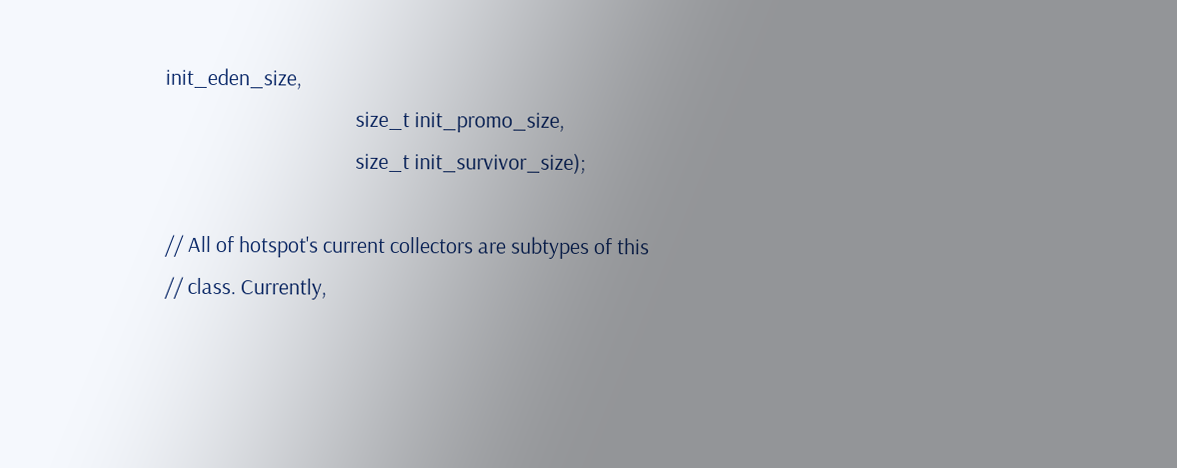init_eden_size,
                                      size_t init_promo_size,
                                      size_t init_survivor_size);

// All of hotspot's current collectors are subtypes of this
// class. Currently,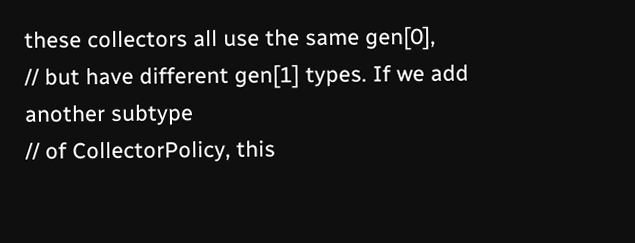these collectors all use the same gen[0],
// but have different gen[1] types. If we add another subtype
// of CollectorPolicy, this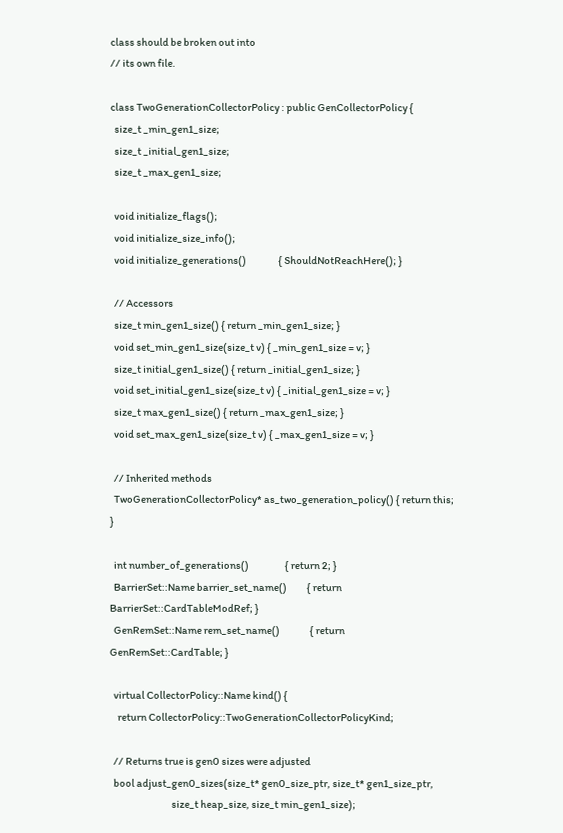class should be broken out into
// its own file.

class TwoGenerationCollectorPolicy : public GenCollectorPolicy {
  size_t _min_gen1_size;
  size_t _initial_gen1_size;
  size_t _max_gen1_size;

  void initialize_flags();
  void initialize_size_info();
  void initialize_generations()                { ShouldNotReachHere(); }

  // Accessors
  size_t min_gen1_size() { return _min_gen1_size; }
  void set_min_gen1_size(size_t v) { _min_gen1_size = v; }
  size_t initial_gen1_size() { return _initial_gen1_size; }
  void set_initial_gen1_size(size_t v) { _initial_gen1_size = v; }
  size_t max_gen1_size() { return _max_gen1_size; }
  void set_max_gen1_size(size_t v) { _max_gen1_size = v; }

  // Inherited methods
  TwoGenerationCollectorPolicy* as_two_generation_policy() { return this; }

  int number_of_generations()                  { return 2; }
  BarrierSet::Name barrier_set_name()          { return BarrierSet::CardTableModRef; }
  GenRemSet::Name rem_set_name()               { return GenRemSet::CardTable; }

  virtual CollectorPolicy::Name kind() {
    return CollectorPolicy::TwoGenerationCollectorPolicyKind;

  // Returns true is gen0 sizes were adjusted
  bool adjust_gen0_sizes(size_t* gen0_size_ptr, size_t* gen1_size_ptr,
                               size_t heap_size, size_t min_gen1_size);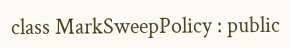class MarkSweepPolicy : public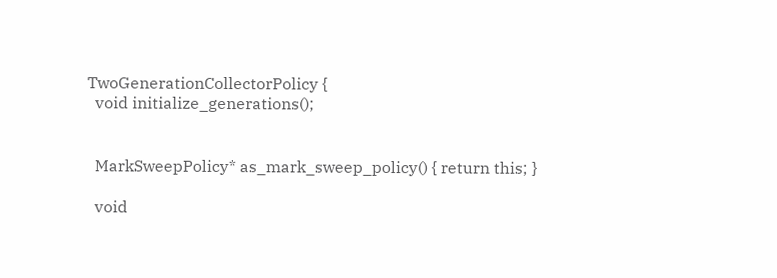TwoGenerationCollectorPolicy {
  void initialize_generations();


  MarkSweepPolicy* as_mark_sweep_policy() { return this; }

  void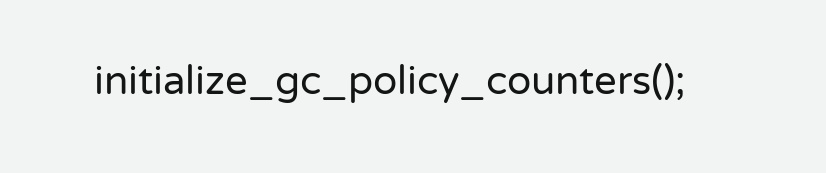initialize_gc_policy_counters();